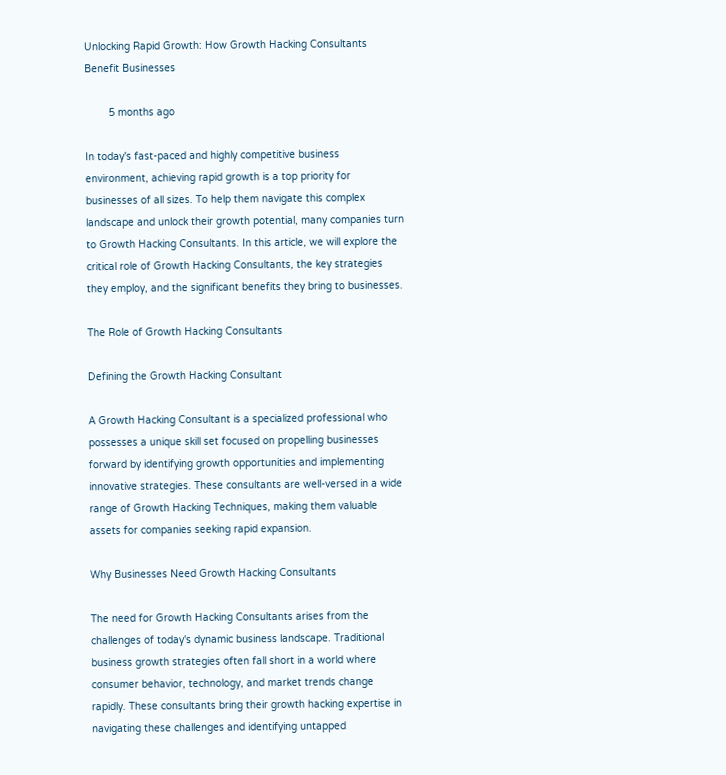Unlocking Rapid Growth: How Growth Hacking Consultants Benefit Businesses

        5 months ago

In today's fast-paced and highly competitive business environment, achieving rapid growth is a top priority for businesses of all sizes. To help them navigate this complex landscape and unlock their growth potential, many companies turn to Growth Hacking Consultants. In this article, we will explore the critical role of Growth Hacking Consultants, the key strategies they employ, and the significant benefits they bring to businesses.

The Role of Growth Hacking Consultants

Defining the Growth Hacking Consultant

A Growth Hacking Consultant is a specialized professional who possesses a unique skill set focused on propelling businesses forward by identifying growth opportunities and implementing innovative strategies. These consultants are well-versed in a wide range of Growth Hacking Techniques, making them valuable assets for companies seeking rapid expansion.

Why Businesses Need Growth Hacking Consultants

The need for Growth Hacking Consultants arises from the challenges of today's dynamic business landscape. Traditional business growth strategies often fall short in a world where consumer behavior, technology, and market trends change rapidly. These consultants bring their growth hacking expertise in navigating these challenges and identifying untapped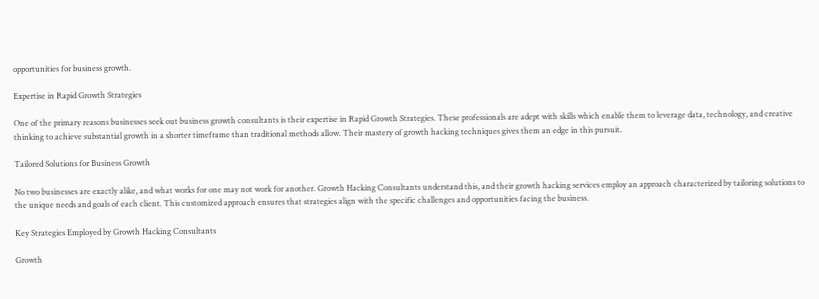opportunities for business growth.

Expertise in Rapid Growth Strategies

One of the primary reasons businesses seek out business growth consultants is their expertise in Rapid Growth Strategies. These professionals are adept with skills which enable them to leverage data, technology, and creative thinking to achieve substantial growth in a shorter timeframe than traditional methods allow. Their mastery of growth hacking techniques gives them an edge in this pursuit.

Tailored Solutions for Business Growth

No two businesses are exactly alike, and what works for one may not work for another. Growth Hacking Consultants understand this, and their growth hacking services employ an approach characterized by tailoring solutions to the unique needs and goals of each client. This customized approach ensures that strategies align with the specific challenges and opportunities facing the business.

Key Strategies Employed by Growth Hacking Consultants

Growth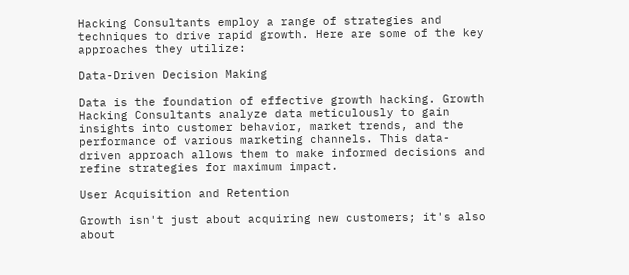Hacking Consultants employ a range of strategies and techniques to drive rapid growth. Here are some of the key approaches they utilize:

Data-Driven Decision Making

Data is the foundation of effective growth hacking. Growth Hacking Consultants analyze data meticulously to gain insights into customer behavior, market trends, and the performance of various marketing channels. This data-driven approach allows them to make informed decisions and refine strategies for maximum impact.

User Acquisition and Retention

Growth isn't just about acquiring new customers; it's also about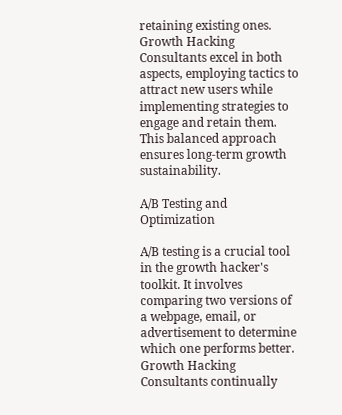retaining existing ones. Growth Hacking Consultants excel in both aspects, employing tactics to attract new users while implementing strategies to engage and retain them. This balanced approach ensures long-term growth sustainability.

A/B Testing and Optimization

A/B testing is a crucial tool in the growth hacker's toolkit. It involves comparing two versions of a webpage, email, or advertisement to determine which one performs better. Growth Hacking Consultants continually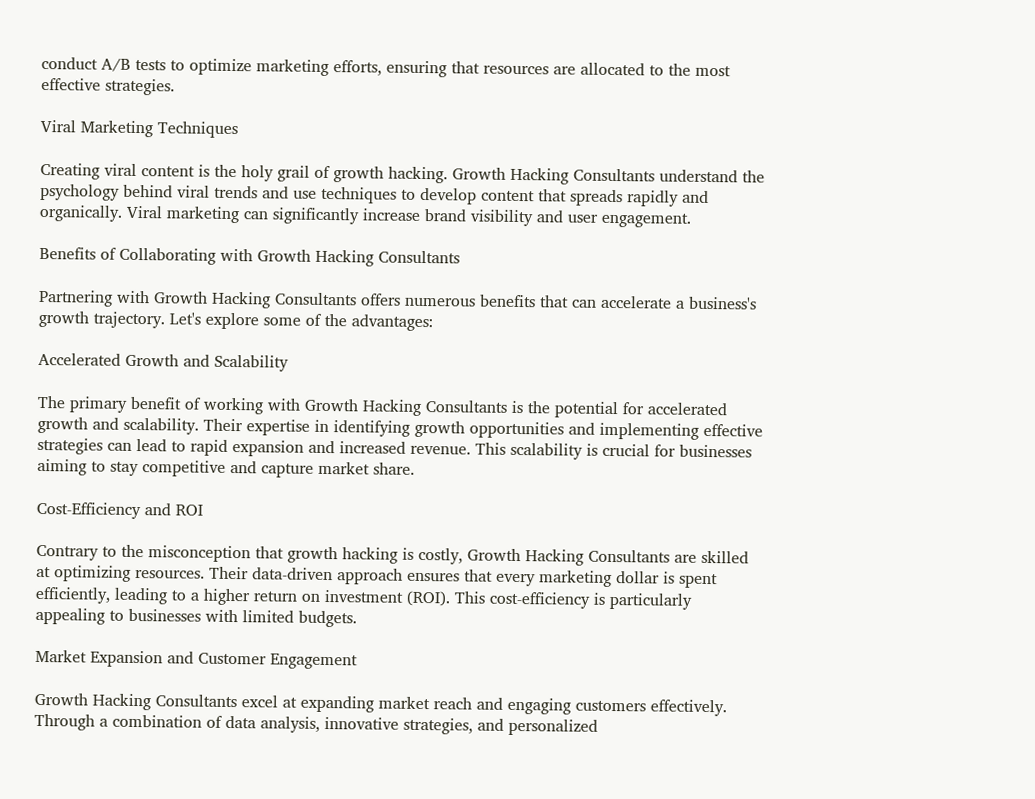conduct A/B tests to optimize marketing efforts, ensuring that resources are allocated to the most effective strategies.

Viral Marketing Techniques

Creating viral content is the holy grail of growth hacking. Growth Hacking Consultants understand the psychology behind viral trends and use techniques to develop content that spreads rapidly and organically. Viral marketing can significantly increase brand visibility and user engagement.

Benefits of Collaborating with Growth Hacking Consultants

Partnering with Growth Hacking Consultants offers numerous benefits that can accelerate a business's growth trajectory. Let's explore some of the advantages:

Accelerated Growth and Scalability

The primary benefit of working with Growth Hacking Consultants is the potential for accelerated growth and scalability. Their expertise in identifying growth opportunities and implementing effective strategies can lead to rapid expansion and increased revenue. This scalability is crucial for businesses aiming to stay competitive and capture market share.

Cost-Efficiency and ROI

Contrary to the misconception that growth hacking is costly, Growth Hacking Consultants are skilled at optimizing resources. Their data-driven approach ensures that every marketing dollar is spent efficiently, leading to a higher return on investment (ROI). This cost-efficiency is particularly appealing to businesses with limited budgets.

Market Expansion and Customer Engagement

Growth Hacking Consultants excel at expanding market reach and engaging customers effectively. Through a combination of data analysis, innovative strategies, and personalized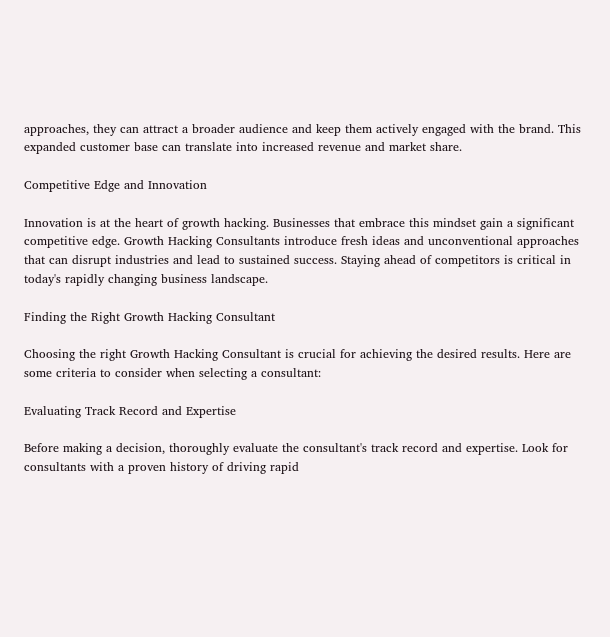approaches, they can attract a broader audience and keep them actively engaged with the brand. This expanded customer base can translate into increased revenue and market share.

Competitive Edge and Innovation

Innovation is at the heart of growth hacking. Businesses that embrace this mindset gain a significant competitive edge. Growth Hacking Consultants introduce fresh ideas and unconventional approaches that can disrupt industries and lead to sustained success. Staying ahead of competitors is critical in today's rapidly changing business landscape.

Finding the Right Growth Hacking Consultant

Choosing the right Growth Hacking Consultant is crucial for achieving the desired results. Here are some criteria to consider when selecting a consultant:

Evaluating Track Record and Expertise

Before making a decision, thoroughly evaluate the consultant's track record and expertise. Look for consultants with a proven history of driving rapid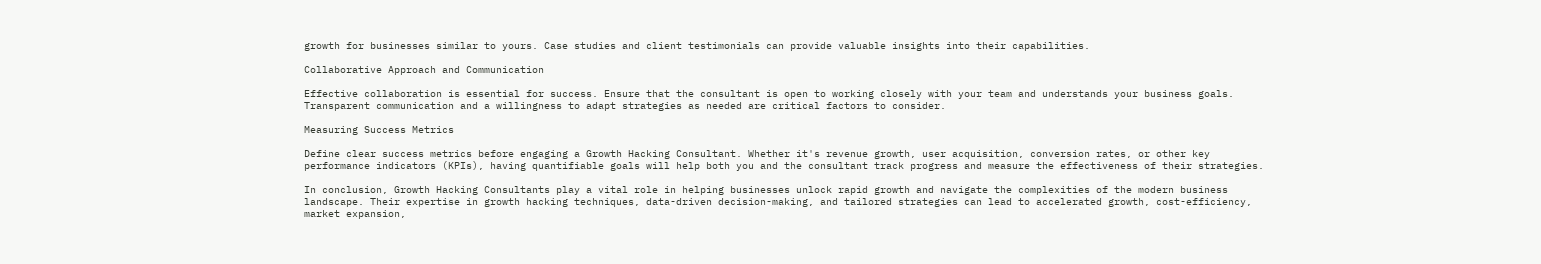growth for businesses similar to yours. Case studies and client testimonials can provide valuable insights into their capabilities.

Collaborative Approach and Communication

Effective collaboration is essential for success. Ensure that the consultant is open to working closely with your team and understands your business goals. Transparent communication and a willingness to adapt strategies as needed are critical factors to consider.

Measuring Success Metrics

Define clear success metrics before engaging a Growth Hacking Consultant. Whether it's revenue growth, user acquisition, conversion rates, or other key performance indicators (KPIs), having quantifiable goals will help both you and the consultant track progress and measure the effectiveness of their strategies.

In conclusion, Growth Hacking Consultants play a vital role in helping businesses unlock rapid growth and navigate the complexities of the modern business landscape. Their expertise in growth hacking techniques, data-driven decision-making, and tailored strategies can lead to accelerated growth, cost-efficiency, market expansion,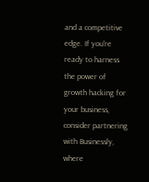and a competitive edge. If you're ready to harness the power of growth hacking for your business, consider partnering with Businessly, where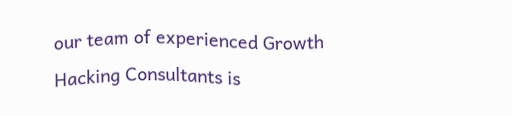our team of experienced Growth Hacking Consultants is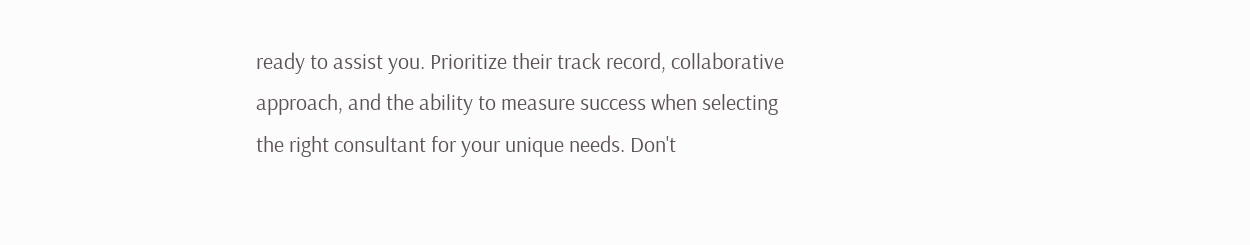ready to assist you. Prioritize their track record, collaborative approach, and the ability to measure success when selecting the right consultant for your unique needs. Don't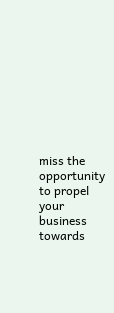miss the opportunity to propel your business towards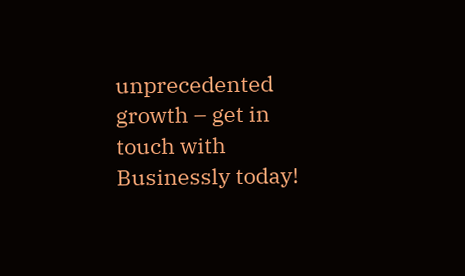unprecedented growth – get in touch with Businessly today!